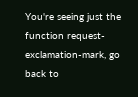You're seeing just the function request-exclamation-mark, go back to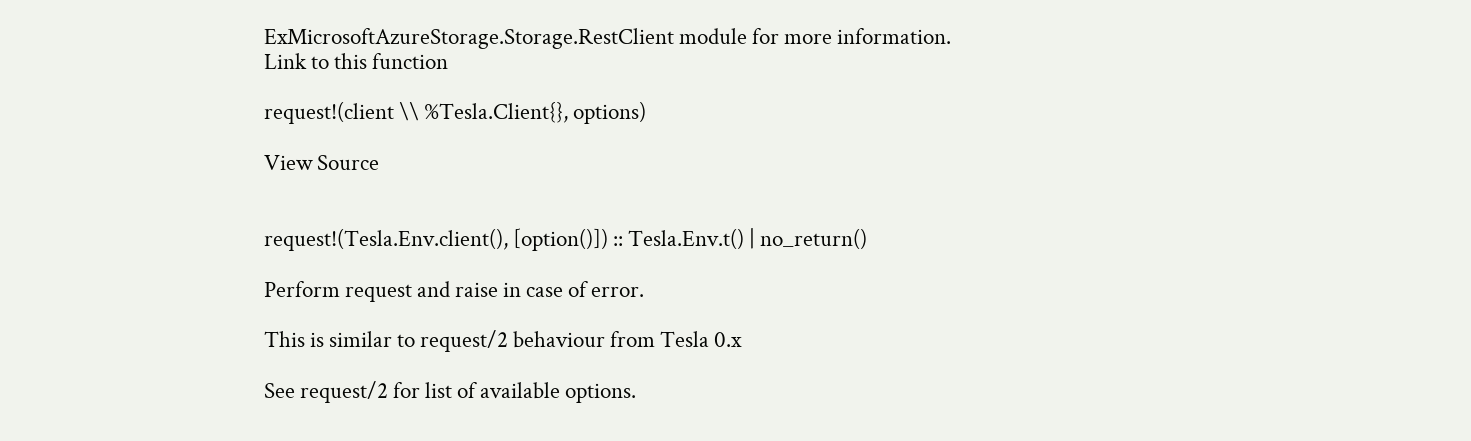ExMicrosoftAzureStorage.Storage.RestClient module for more information.
Link to this function

request!(client \\ %Tesla.Client{}, options)

View Source


request!(Tesla.Env.client(), [option()]) :: Tesla.Env.t() | no_return()

Perform request and raise in case of error.

This is similar to request/2 behaviour from Tesla 0.x

See request/2 for list of available options.